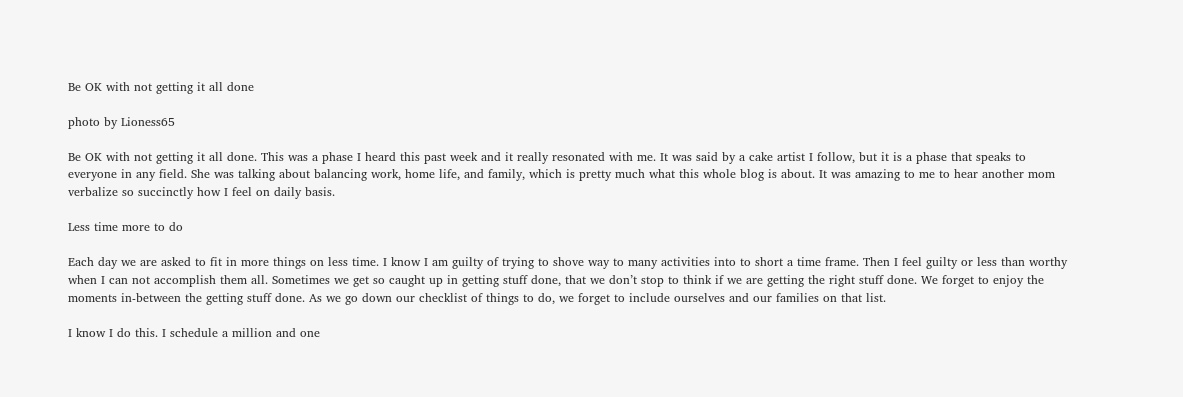Be OK with not getting it all done

photo by Lioness65

Be OK with not getting it all done. This was a phase I heard this past week and it really resonated with me. It was said by a cake artist I follow, but it is a phase that speaks to everyone in any field. She was talking about balancing work, home life, and family, which is pretty much what this whole blog is about. It was amazing to me to hear another mom verbalize so succinctly how I feel on daily basis.

Less time more to do

Each day we are asked to fit in more things on less time. I know I am guilty of trying to shove way to many activities into to short a time frame. Then I feel guilty or less than worthy when I can not accomplish them all. Sometimes we get so caught up in getting stuff done, that we don’t stop to think if we are getting the right stuff done. We forget to enjoy the moments in-between the getting stuff done. As we go down our checklist of things to do, we forget to include ourselves and our families on that list.

I know I do this. I schedule a million and one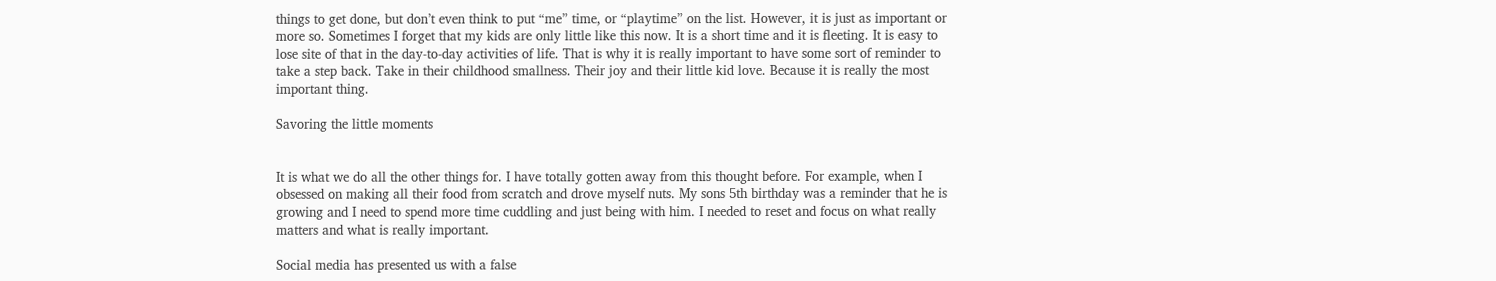things to get done, but don’t even think to put “me” time, or “playtime” on the list. However, it is just as important or more so. Sometimes I forget that my kids are only little like this now. It is a short time and it is fleeting. It is easy to lose site of that in the day-to-day activities of life. That is why it is really important to have some sort of reminder to take a step back. Take in their childhood smallness. Their joy and their little kid love. Because it is really the most important thing.

Savoring the little moments


It is what we do all the other things for. I have totally gotten away from this thought before. For example, when I obsessed on making all their food from scratch and drove myself nuts. My sons 5th birthday was a reminder that he is growing and I need to spend more time cuddling and just being with him. I needed to reset and focus on what really matters and what is really important.

Social media has presented us with a false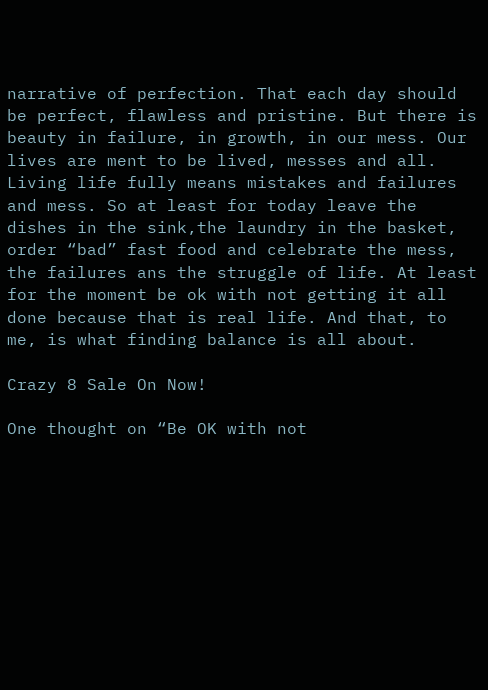narrative of perfection. That each day should be perfect, flawless and pristine. But there is beauty in failure, in growth, in our mess. Our lives are ment to be lived, messes and all. Living life fully means mistakes and failures and mess. So at least for today leave the dishes in the sink,the laundry in the basket, order “bad” fast food and celebrate the mess, the failures ans the struggle of life. At least for the moment be ok with not getting it all done because that is real life. And that, to me, is what finding balance is all about.

Crazy 8 Sale On Now!

One thought on “Be OK with not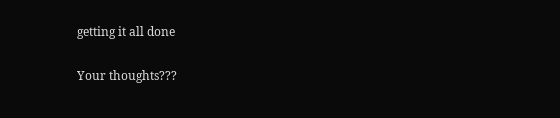getting it all done

Your thoughts???